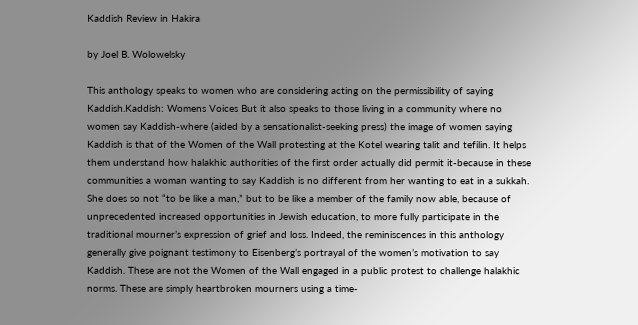Kaddish Review in Hakira

by Joel B. Wolowelsky

This anthology speaks to women who are considering acting on the permissibility of saying Kaddish.Kaddish: Womens Voices But it also speaks to those living in a community where no women say Kaddish-where (aided by a sensationalist-seeking press) the image of women saying Kaddish is that of the Women of the Wall protesting at the Kotel wearing talit and tefilin. It helps them understand how halakhic authorities of the first order actually did permit it-because in these communities a woman wanting to say Kaddish is no different from her wanting to eat in a sukkah. She does so not “to be like a man,” but to be like a member of the family now able, because of unprecedented increased opportunities in Jewish education, to more fully participate in the traditional mourner’s expression of grief and loss. Indeed, the reminiscences in this anthology generally give poignant testimony to Eisenberg’s portrayal of the women’s motivation to say Kaddish. These are not the Women of the Wall engaged in a public protest to challenge halakhic norms. These are simply heartbroken mourners using a time-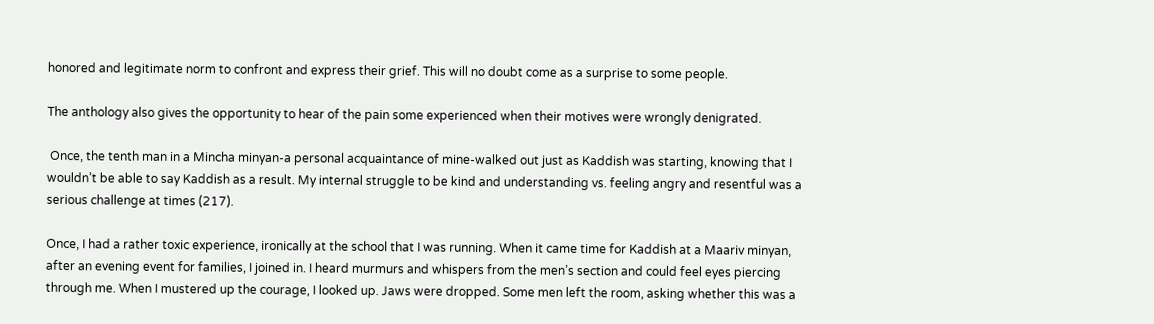honored and legitimate norm to confront and express their grief. This will no doubt come as a surprise to some people.

The anthology also gives the opportunity to hear of the pain some experienced when their motives were wrongly denigrated.

 Once, the tenth man in a Mincha minyan-a personal acquaintance of mine-walked out just as Kaddish was starting, knowing that I wouldn’t be able to say Kaddish as a result. My internal struggle to be kind and understanding vs. feeling angry and resentful was a serious challenge at times (217).

Once, I had a rather toxic experience, ironically at the school that I was running. When it came time for Kaddish at a Maariv minyan, after an evening event for families, I joined in. I heard murmurs and whispers from the men’s section and could feel eyes piercing through me. When I mustered up the courage, I looked up. Jaws were dropped. Some men left the room, asking whether this was a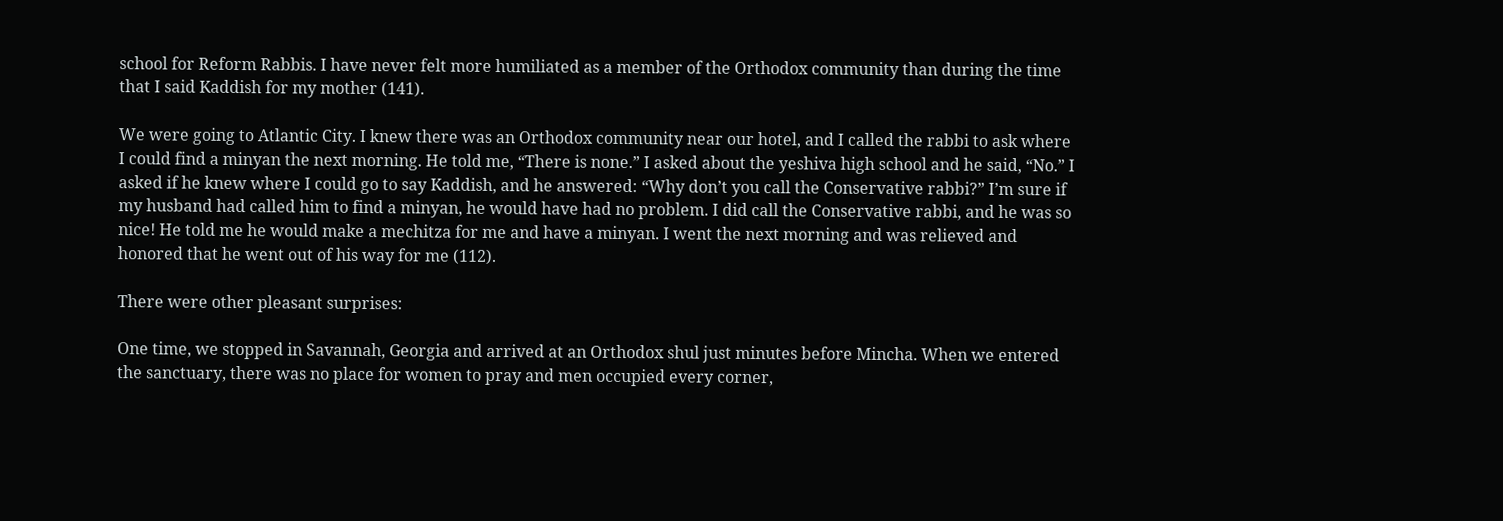school for Reform Rabbis. I have never felt more humiliated as a member of the Orthodox community than during the time that I said Kaddish for my mother (141).

We were going to Atlantic City. I knew there was an Orthodox community near our hotel, and I called the rabbi to ask where I could find a minyan the next morning. He told me, “There is none.” I asked about the yeshiva high school and he said, “No.” I asked if he knew where I could go to say Kaddish, and he answered: “Why don’t you call the Conservative rabbi?” I’m sure if my husband had called him to find a minyan, he would have had no problem. I did call the Conservative rabbi, and he was so nice! He told me he would make a mechitza for me and have a minyan. I went the next morning and was relieved and honored that he went out of his way for me (112).

There were other pleasant surprises:

One time, we stopped in Savannah, Georgia and arrived at an Orthodox shul just minutes before Mincha. When we entered the sanctuary, there was no place for women to pray and men occupied every corner,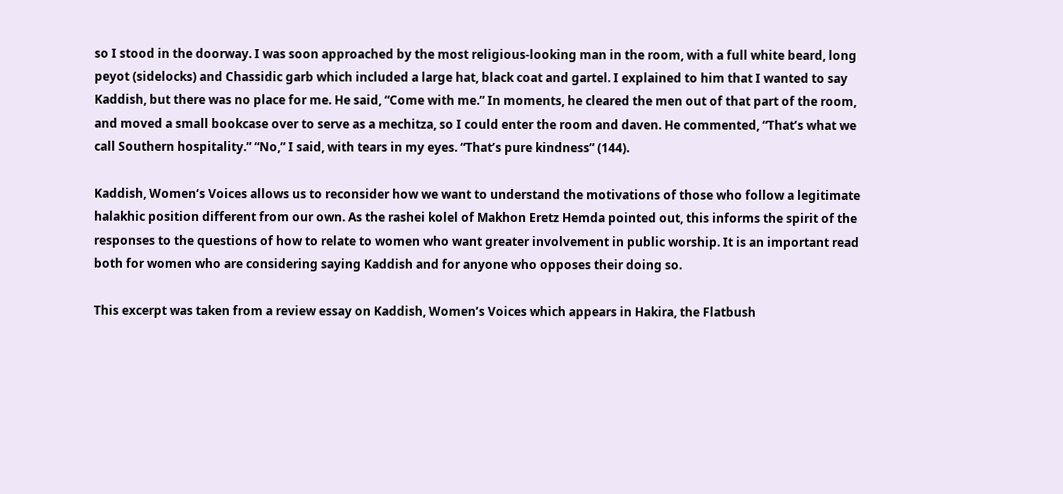so I stood in the doorway. I was soon approached by the most religious-looking man in the room, with a full white beard, long peyot (sidelocks) and Chassidic garb which included a large hat, black coat and gartel. I explained to him that I wanted to say Kaddish, but there was no place for me. He said, “Come with me.” In moments, he cleared the men out of that part of the room, and moved a small bookcase over to serve as a mechitza, so I could enter the room and daven. He commented, “That’s what we call Southern hospitality.” “No,” I said, with tears in my eyes. “That’s pure kindness” (144).

Kaddish, Women‘s Voices allows us to reconsider how we want to understand the motivations of those who follow a legitimate halakhic position different from our own. As the rashei kolel of Makhon Eretz Hemda pointed out, this informs the spirit of the responses to the questions of how to relate to women who want greater involvement in public worship. It is an important read both for women who are considering saying Kaddish and for anyone who opposes their doing so.

This excerpt was taken from a review essay on Kaddish, Women’s Voices which appears in Hakira, the Flatbush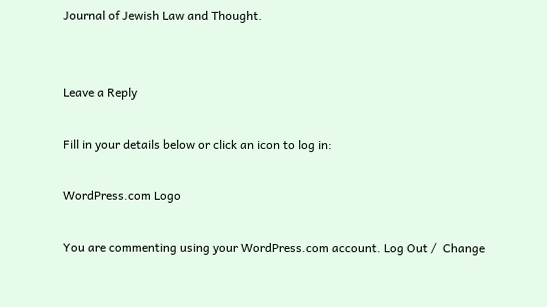Journal of Jewish Law and Thought.


Leave a Reply

Fill in your details below or click an icon to log in:

WordPress.com Logo

You are commenting using your WordPress.com account. Log Out /  Change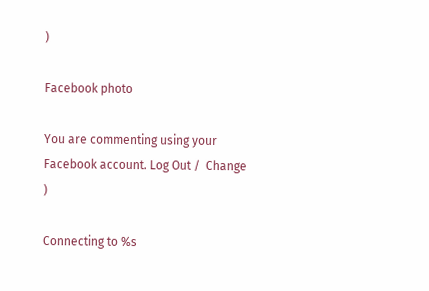)

Facebook photo

You are commenting using your Facebook account. Log Out /  Change )

Connecting to %s